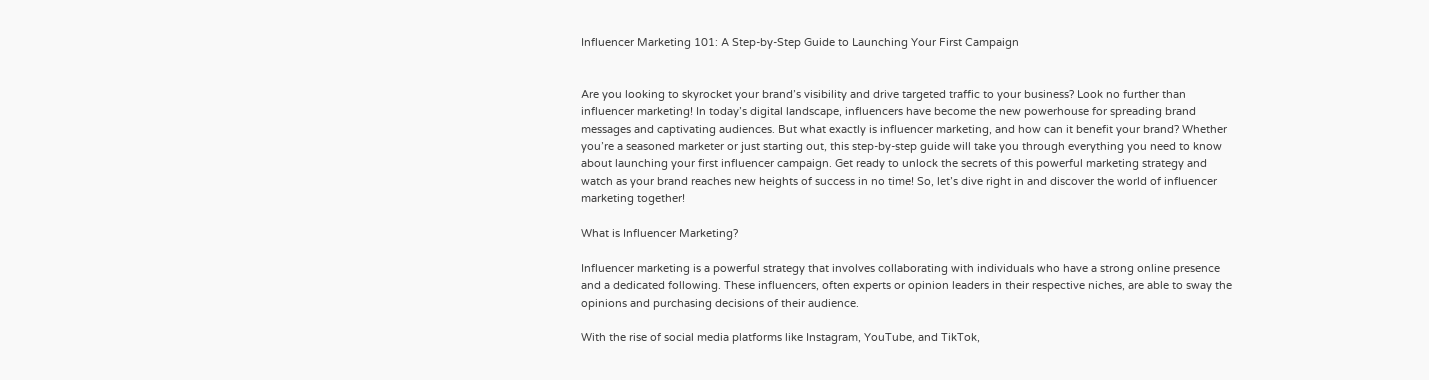Influencer Marketing 101: A Step-by-Step Guide to Launching Your First Campaign


Are you looking to skyrocket your brand’s visibility and drive targeted traffic to your business? Look no further than influencer marketing! In today’s digital landscape, influencers have become the new powerhouse for spreading brand messages and captivating audiences. But what exactly is influencer marketing, and how can it benefit your brand? Whether you’re a seasoned marketer or just starting out, this step-by-step guide will take you through everything you need to know about launching your first influencer campaign. Get ready to unlock the secrets of this powerful marketing strategy and watch as your brand reaches new heights of success in no time! So, let’s dive right in and discover the world of influencer marketing together!

What is Influencer Marketing?

Influencer marketing is a powerful strategy that involves collaborating with individuals who have a strong online presence and a dedicated following. These influencers, often experts or opinion leaders in their respective niches, are able to sway the opinions and purchasing decisions of their audience.

With the rise of social media platforms like Instagram, YouTube, and TikTok,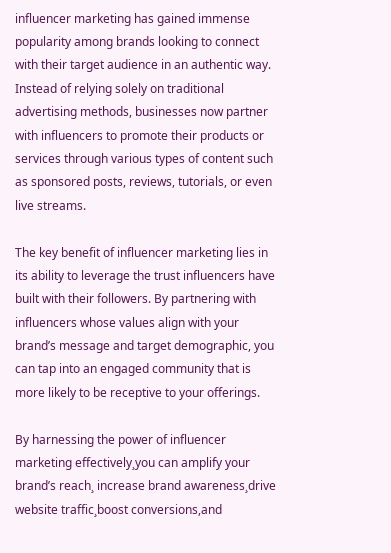influencer marketing has gained immense popularity among brands looking to connect with their target audience in an authentic way. Instead of relying solely on traditional advertising methods, businesses now partner with influencers to promote their products or services through various types of content such as sponsored posts, reviews, tutorials, or even live streams.

The key benefit of influencer marketing lies in its ability to leverage the trust influencers have built with their followers. By partnering with influencers whose values align with your brand’s message and target demographic, you can tap into an engaged community that is more likely to be receptive to your offerings.

By harnessing the power of influencer marketing effectively¸you can amplify your brand’s reach¸ increase brand awareness¸drive website traffic¸boost conversions,and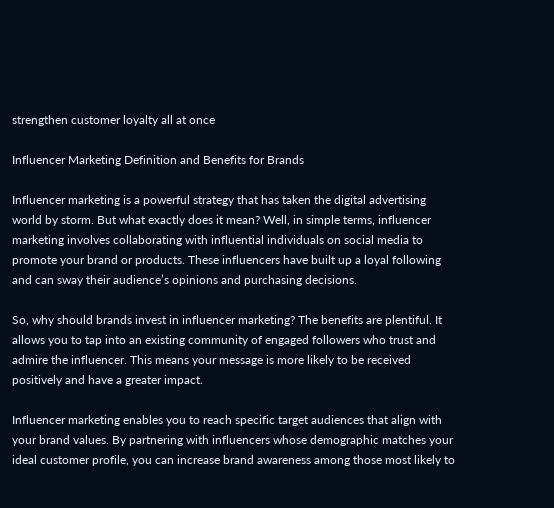strengthen customer loyalty all at once

Influencer Marketing Definition and Benefits for Brands

Influencer marketing is a powerful strategy that has taken the digital advertising world by storm. But what exactly does it mean? Well, in simple terms, influencer marketing involves collaborating with influential individuals on social media to promote your brand or products. These influencers have built up a loyal following and can sway their audience’s opinions and purchasing decisions.

So, why should brands invest in influencer marketing? The benefits are plentiful. It allows you to tap into an existing community of engaged followers who trust and admire the influencer. This means your message is more likely to be received positively and have a greater impact.

Influencer marketing enables you to reach specific target audiences that align with your brand values. By partnering with influencers whose demographic matches your ideal customer profile, you can increase brand awareness among those most likely to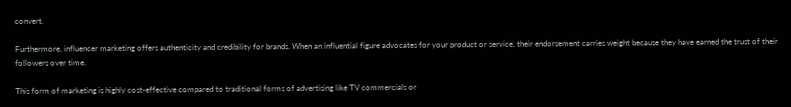convert.

Furthermore, influencer marketing offers authenticity and credibility for brands. When an influential figure advocates for your product or service, their endorsement carries weight because they have earned the trust of their followers over time.

This form of marketing is highly cost-effective compared to traditional forms of advertising like TV commercials or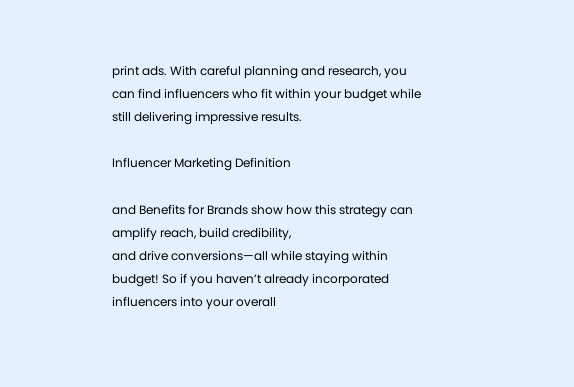print ads. With careful planning and research, you can find influencers who fit within your budget while still delivering impressive results.

Influencer Marketing Definition

and Benefits for Brands show how this strategy can amplify reach, build credibility,
and drive conversions—all while staying within budget! So if you haven’t already incorporated influencers into your overall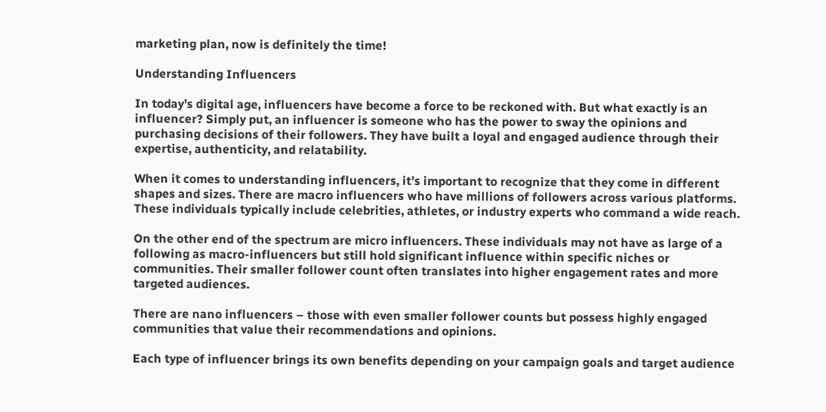marketing plan, now is definitely the time!

Understanding Influencers

In today’s digital age, influencers have become a force to be reckoned with. But what exactly is an influencer? Simply put, an influencer is someone who has the power to sway the opinions and purchasing decisions of their followers. They have built a loyal and engaged audience through their expertise, authenticity, and relatability.

When it comes to understanding influencers, it’s important to recognize that they come in different shapes and sizes. There are macro influencers who have millions of followers across various platforms. These individuals typically include celebrities, athletes, or industry experts who command a wide reach.

On the other end of the spectrum are micro influencers. These individuals may not have as large of a following as macro-influencers but still hold significant influence within specific niches or communities. Their smaller follower count often translates into higher engagement rates and more targeted audiences.

There are nano influencers – those with even smaller follower counts but possess highly engaged communities that value their recommendations and opinions.

Each type of influencer brings its own benefits depending on your campaign goals and target audience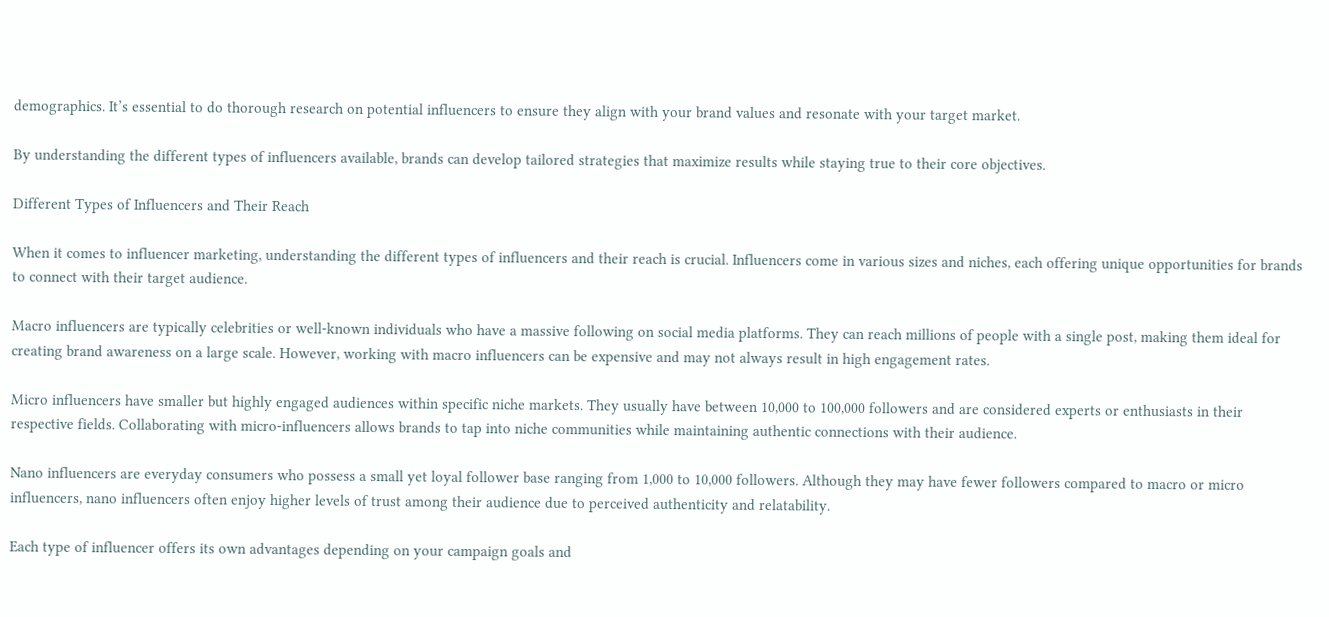demographics. It’s essential to do thorough research on potential influencers to ensure they align with your brand values and resonate with your target market.

By understanding the different types of influencers available, brands can develop tailored strategies that maximize results while staying true to their core objectives.

Different Types of Influencers and Their Reach

When it comes to influencer marketing, understanding the different types of influencers and their reach is crucial. Influencers come in various sizes and niches, each offering unique opportunities for brands to connect with their target audience.

Macro influencers are typically celebrities or well-known individuals who have a massive following on social media platforms. They can reach millions of people with a single post, making them ideal for creating brand awareness on a large scale. However, working with macro influencers can be expensive and may not always result in high engagement rates.

Micro influencers have smaller but highly engaged audiences within specific niche markets. They usually have between 10,000 to 100,000 followers and are considered experts or enthusiasts in their respective fields. Collaborating with micro-influencers allows brands to tap into niche communities while maintaining authentic connections with their audience.

Nano influencers are everyday consumers who possess a small yet loyal follower base ranging from 1,000 to 10,000 followers. Although they may have fewer followers compared to macro or micro influencers, nano influencers often enjoy higher levels of trust among their audience due to perceived authenticity and relatability.

Each type of influencer offers its own advantages depending on your campaign goals and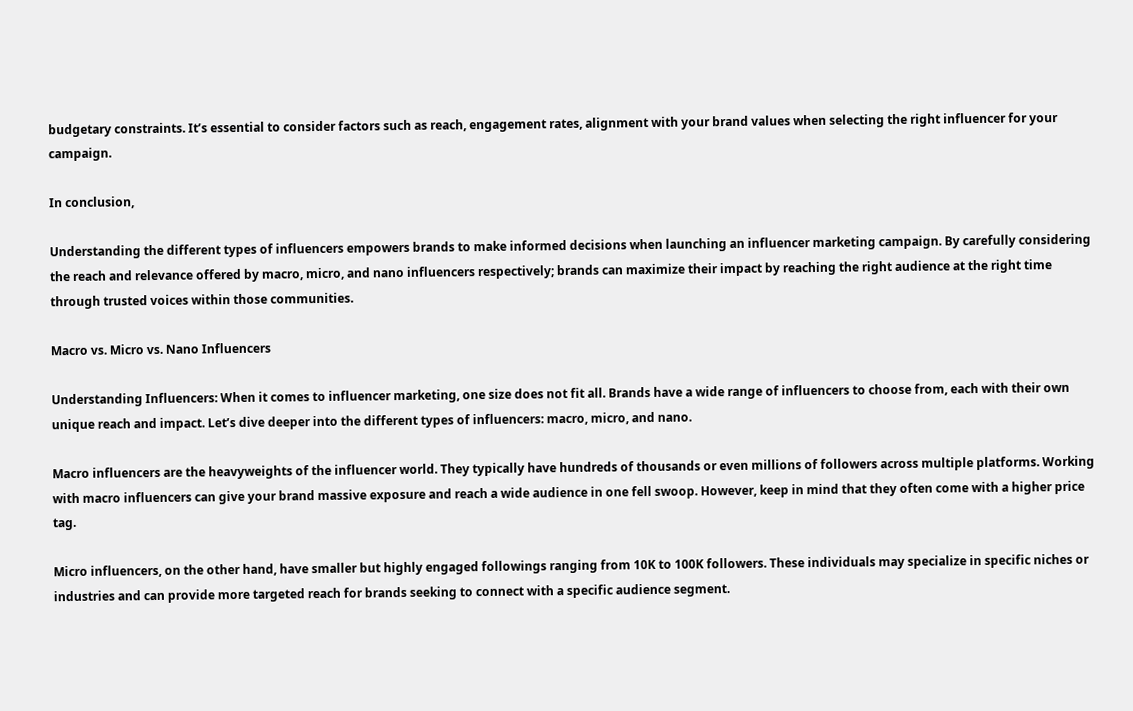budgetary constraints. It’s essential to consider factors such as reach, engagement rates, alignment with your brand values when selecting the right influencer for your campaign.

In conclusion,

Understanding the different types of influencers empowers brands to make informed decisions when launching an influencer marketing campaign. By carefully considering the reach and relevance offered by macro, micro, and nano influencers respectively; brands can maximize their impact by reaching the right audience at the right time through trusted voices within those communities.

Macro vs. Micro vs. Nano Influencers

Understanding Influencers: When it comes to influencer marketing, one size does not fit all. Brands have a wide range of influencers to choose from, each with their own unique reach and impact. Let’s dive deeper into the different types of influencers: macro, micro, and nano.

Macro influencers are the heavyweights of the influencer world. They typically have hundreds of thousands or even millions of followers across multiple platforms. Working with macro influencers can give your brand massive exposure and reach a wide audience in one fell swoop. However, keep in mind that they often come with a higher price tag.

Micro influencers, on the other hand, have smaller but highly engaged followings ranging from 10K to 100K followers. These individuals may specialize in specific niches or industries and can provide more targeted reach for brands seeking to connect with a specific audience segment.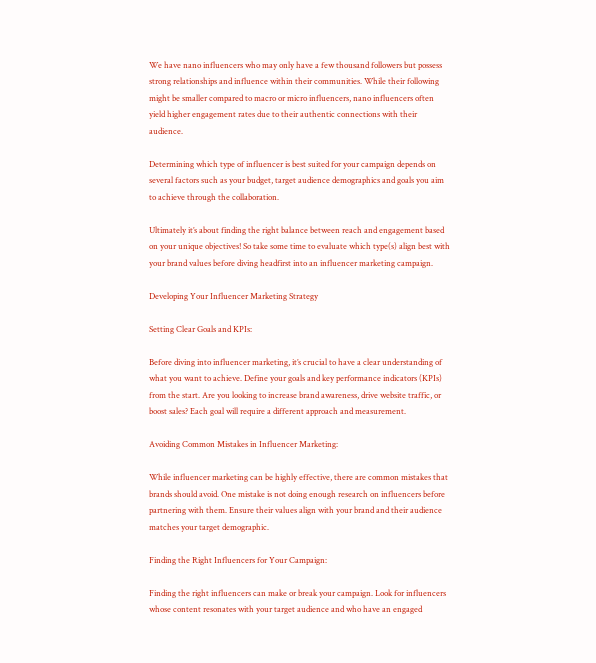We have nano influencers who may only have a few thousand followers but possess strong relationships and influence within their communities. While their following might be smaller compared to macro or micro influencers, nano influencers often yield higher engagement rates due to their authentic connections with their audience.

Determining which type of influencer is best suited for your campaign depends on several factors such as your budget, target audience demographics and goals you aim to achieve through the collaboration.

Ultimately it’s about finding the right balance between reach and engagement based on your unique objectives! So take some time to evaluate which type(s) align best with your brand values before diving headfirst into an influencer marketing campaign.

Developing Your Influencer Marketing Strategy

Setting Clear Goals and KPIs:

Before diving into influencer marketing, it’s crucial to have a clear understanding of what you want to achieve. Define your goals and key performance indicators (KPIs) from the start. Are you looking to increase brand awareness, drive website traffic, or boost sales? Each goal will require a different approach and measurement.

Avoiding Common Mistakes in Influencer Marketing:

While influencer marketing can be highly effective, there are common mistakes that brands should avoid. One mistake is not doing enough research on influencers before partnering with them. Ensure their values align with your brand and their audience matches your target demographic.

Finding the Right Influencers for Your Campaign:

Finding the right influencers can make or break your campaign. Look for influencers whose content resonates with your target audience and who have an engaged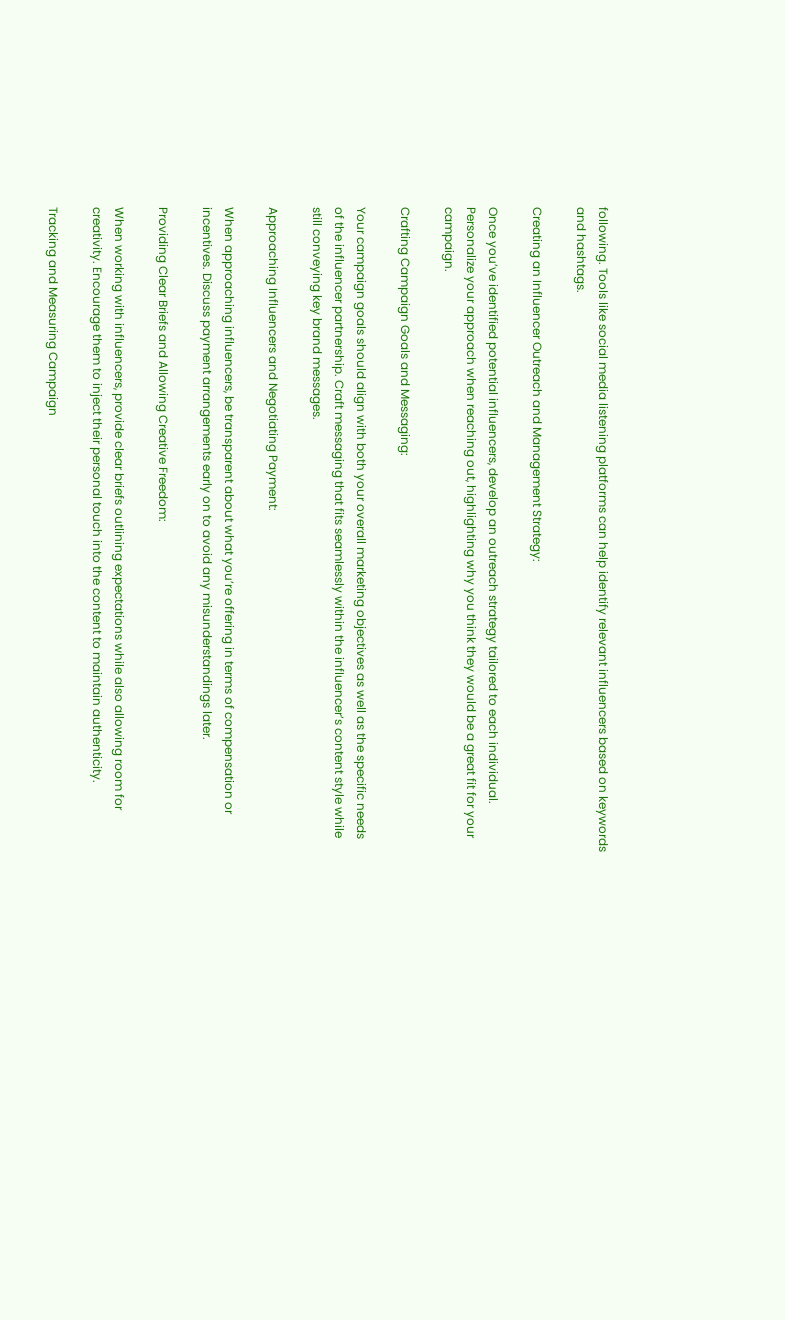following. Tools like social media listening platforms can help identify relevant influencers based on keywords and hashtags.

Creating an Influencer Outreach and Management Strategy:

Once you’ve identified potential influencers, develop an outreach strategy tailored to each individual. Personalize your approach when reaching out, highlighting why you think they would be a great fit for your campaign.

Crafting Campaign Goals and Messaging:

Your campaign goals should align with both your overall marketing objectives as well as the specific needs of the influencer partnership. Craft messaging that fits seamlessly within the influencer’s content style while still conveying key brand messages.

Approaching Influencers and Negotiating Payment:

When approaching influencers, be transparent about what you’re offering in terms of compensation or incentives. Discuss payment arrangements early on to avoid any misunderstandings later.

Providing Clear Briefs and Allowing Creative Freedom:

When working with influencers, provide clear briefs outlining expectations while also allowing room for creativity. Encourage them to inject their personal touch into the content to maintain authenticity.

Tracking and Measuring Campaign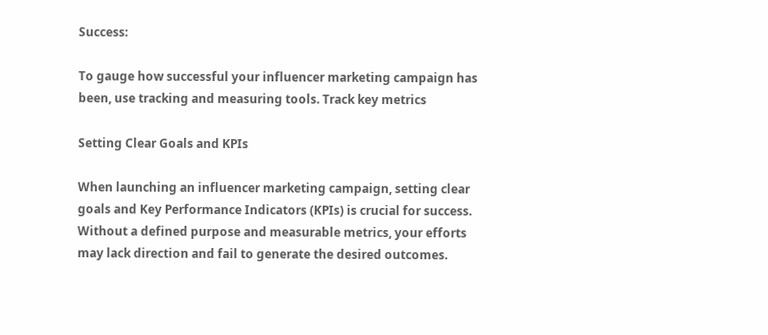Success:

To gauge how successful your influencer marketing campaign has been, use tracking and measuring tools. Track key metrics

Setting Clear Goals and KPIs

When launching an influencer marketing campaign, setting clear goals and Key Performance Indicators (KPIs) is crucial for success. Without a defined purpose and measurable metrics, your efforts may lack direction and fail to generate the desired outcomes.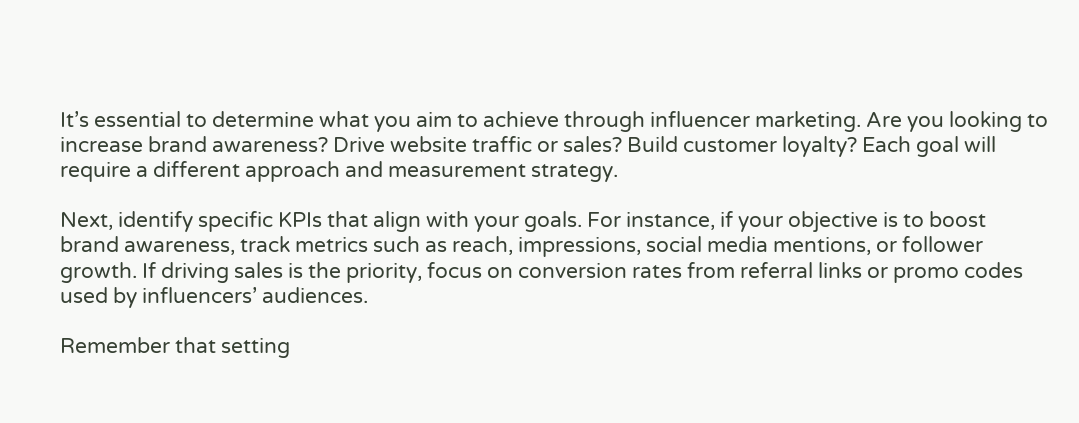It’s essential to determine what you aim to achieve through influencer marketing. Are you looking to increase brand awareness? Drive website traffic or sales? Build customer loyalty? Each goal will require a different approach and measurement strategy.

Next, identify specific KPIs that align with your goals. For instance, if your objective is to boost brand awareness, track metrics such as reach, impressions, social media mentions, or follower growth. If driving sales is the priority, focus on conversion rates from referral links or promo codes used by influencers’ audiences.

Remember that setting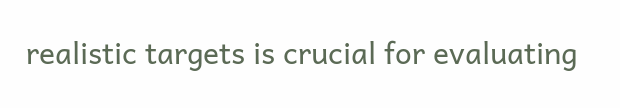realistic targets is crucial for evaluating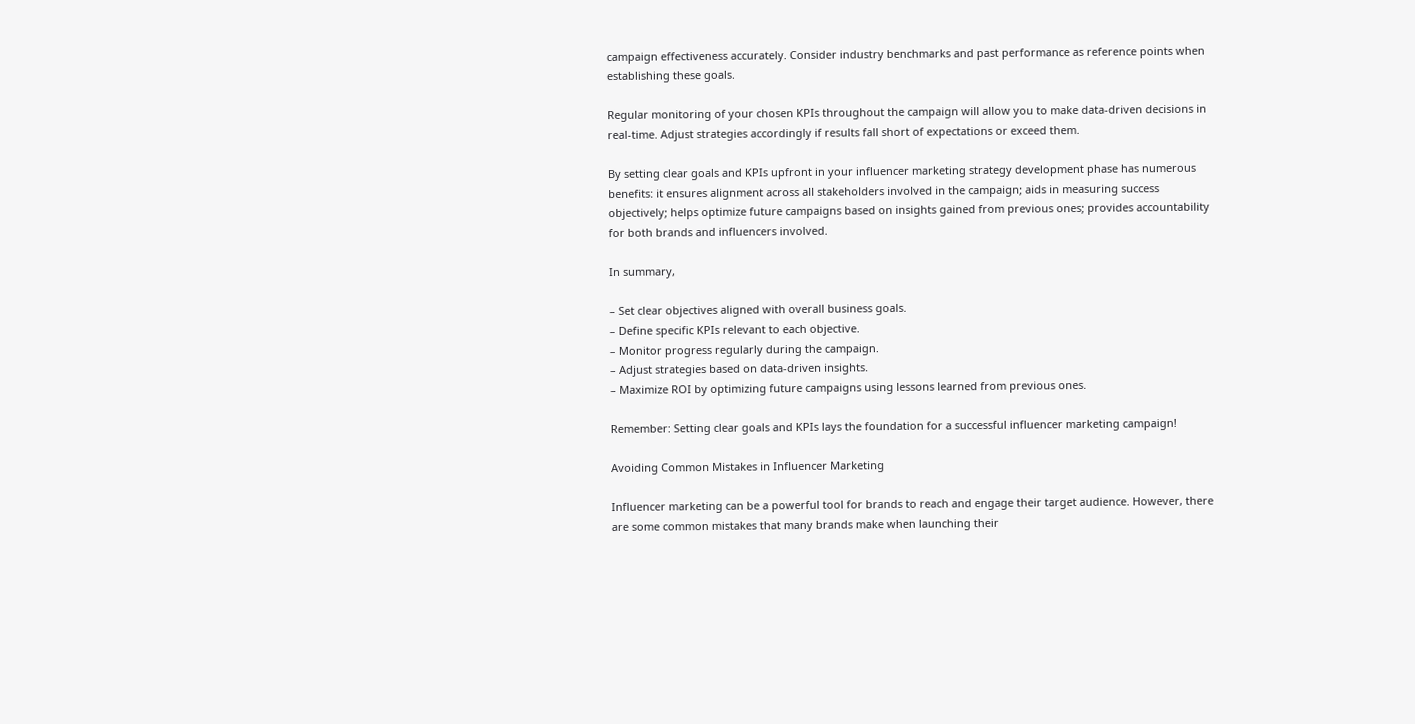campaign effectiveness accurately. Consider industry benchmarks and past performance as reference points when establishing these goals.

Regular monitoring of your chosen KPIs throughout the campaign will allow you to make data-driven decisions in real-time. Adjust strategies accordingly if results fall short of expectations or exceed them.

By setting clear goals and KPIs upfront in your influencer marketing strategy development phase has numerous benefits: it ensures alignment across all stakeholders involved in the campaign; aids in measuring success objectively; helps optimize future campaigns based on insights gained from previous ones; provides accountability for both brands and influencers involved.

In summary,

– Set clear objectives aligned with overall business goals.
– Define specific KPIs relevant to each objective.
– Monitor progress regularly during the campaign.
– Adjust strategies based on data-driven insights.
– Maximize ROI by optimizing future campaigns using lessons learned from previous ones.

Remember: Setting clear goals and KPIs lays the foundation for a successful influencer marketing campaign!

Avoiding Common Mistakes in Influencer Marketing

Influencer marketing can be a powerful tool for brands to reach and engage their target audience. However, there are some common mistakes that many brands make when launching their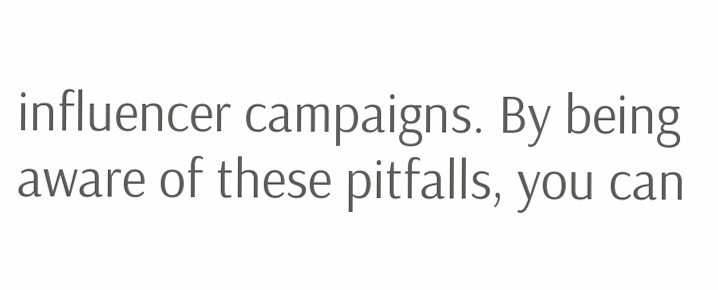influencer campaigns. By being aware of these pitfalls, you can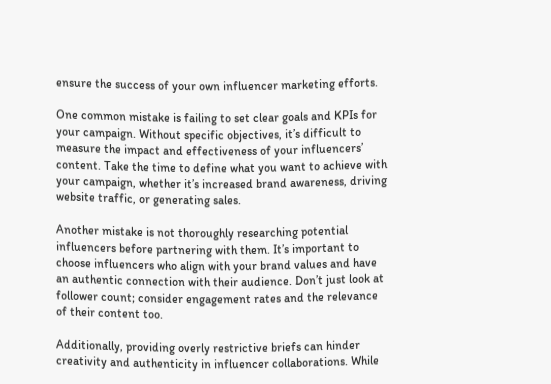ensure the success of your own influencer marketing efforts.

One common mistake is failing to set clear goals and KPIs for your campaign. Without specific objectives, it’s difficult to measure the impact and effectiveness of your influencers’ content. Take the time to define what you want to achieve with your campaign, whether it’s increased brand awareness, driving website traffic, or generating sales.

Another mistake is not thoroughly researching potential influencers before partnering with them. It’s important to choose influencers who align with your brand values and have an authentic connection with their audience. Don’t just look at follower count; consider engagement rates and the relevance of their content too.

Additionally, providing overly restrictive briefs can hinder creativity and authenticity in influencer collaborations. While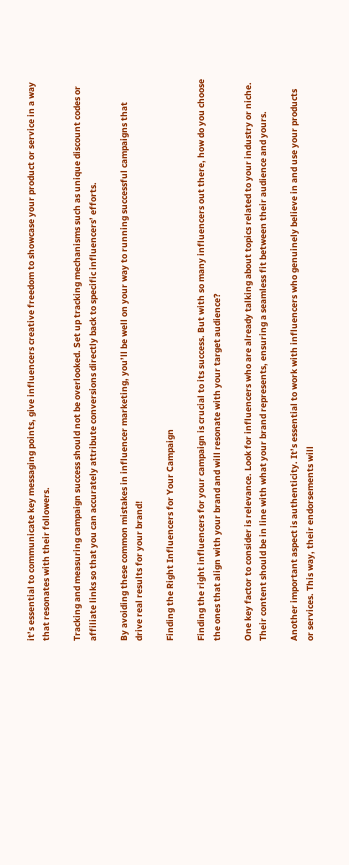it’s essential to communicate key messaging points, give influencers creative freedom to showcase your product or service in a way that resonates with their followers.

Tracking and measuring campaign success should not be overlooked. Set up tracking mechanisms such as unique discount codes or affiliate links so that you can accurately attribute conversions directly back to specific influencers’ efforts.

By avoiding these common mistakes in influencer marketing, you’ll be well on your way to running successful campaigns that drive real results for your brand!

Finding the Right Influencers for Your Campaign

Finding the right influencers for your campaign is crucial to its success. But with so many influencers out there, how do you choose the ones that align with your brand and will resonate with your target audience?

One key factor to consider is relevance. Look for influencers who are already talking about topics related to your industry or niche. Their content should be in line with what your brand represents, ensuring a seamless fit between their audience and yours.

Another important aspect is authenticity. It’s essential to work with influencers who genuinely believe in and use your products or services. This way, their endorsements will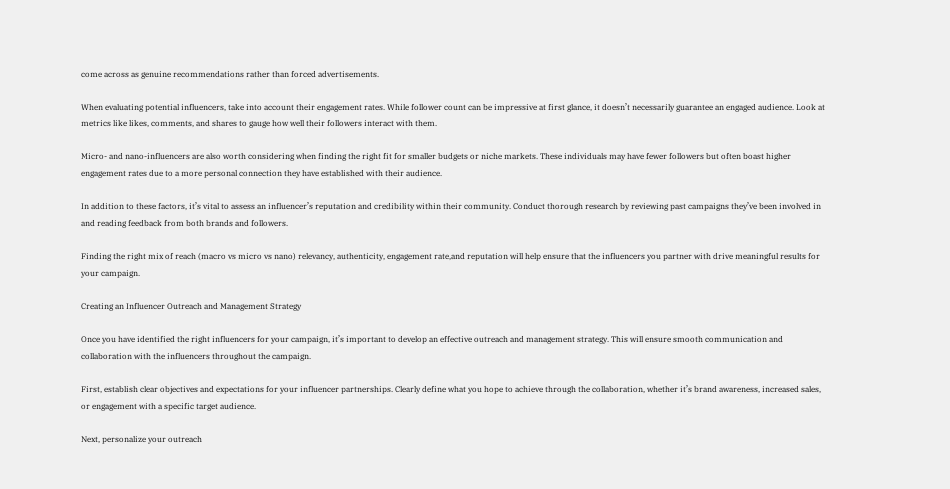come across as genuine recommendations rather than forced advertisements.

When evaluating potential influencers, take into account their engagement rates. While follower count can be impressive at first glance, it doesn’t necessarily guarantee an engaged audience. Look at metrics like likes, comments, and shares to gauge how well their followers interact with them.

Micro- and nano-influencers are also worth considering when finding the right fit for smaller budgets or niche markets. These individuals may have fewer followers but often boast higher engagement rates due to a more personal connection they have established with their audience.

In addition to these factors, it’s vital to assess an influencer’s reputation and credibility within their community. Conduct thorough research by reviewing past campaigns they’ve been involved in and reading feedback from both brands and followers.

Finding the right mix of reach (macro vs micro vs nano) relevancy, authenticity, engagement rate,and reputation will help ensure that the influencers you partner with drive meaningful results for your campaign.

Creating an Influencer Outreach and Management Strategy

Once you have identified the right influencers for your campaign, it’s important to develop an effective outreach and management strategy. This will ensure smooth communication and collaboration with the influencers throughout the campaign.

First, establish clear objectives and expectations for your influencer partnerships. Clearly define what you hope to achieve through the collaboration, whether it’s brand awareness, increased sales, or engagement with a specific target audience.

Next, personalize your outreach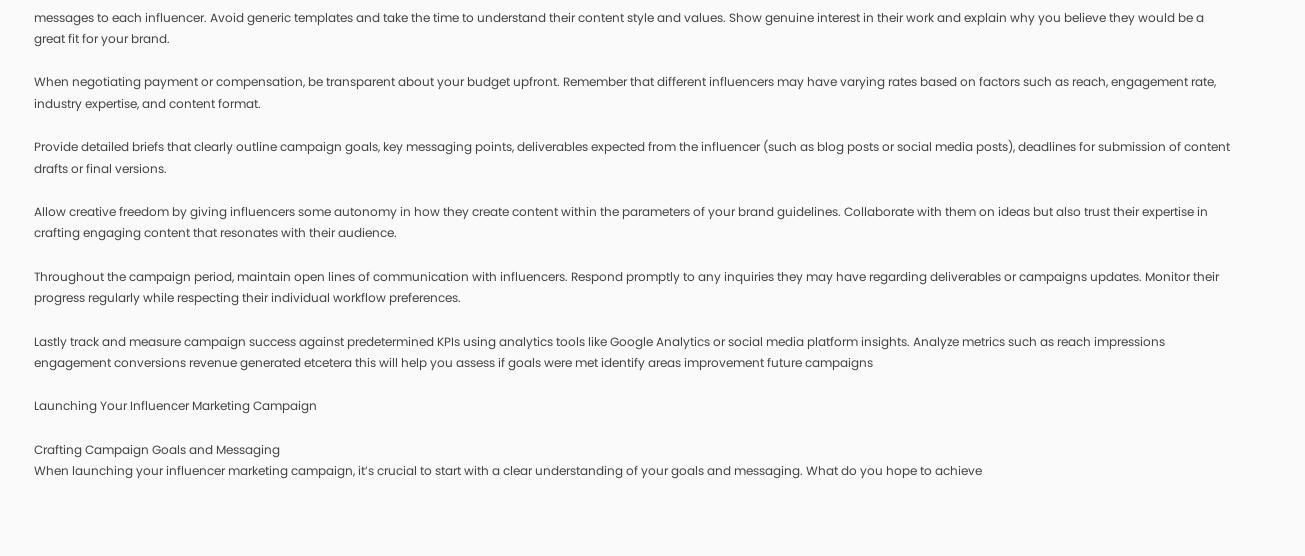messages to each influencer. Avoid generic templates and take the time to understand their content style and values. Show genuine interest in their work and explain why you believe they would be a great fit for your brand.

When negotiating payment or compensation, be transparent about your budget upfront. Remember that different influencers may have varying rates based on factors such as reach, engagement rate, industry expertise, and content format.

Provide detailed briefs that clearly outline campaign goals, key messaging points, deliverables expected from the influencer (such as blog posts or social media posts), deadlines for submission of content drafts or final versions.

Allow creative freedom by giving influencers some autonomy in how they create content within the parameters of your brand guidelines. Collaborate with them on ideas but also trust their expertise in crafting engaging content that resonates with their audience.

Throughout the campaign period, maintain open lines of communication with influencers. Respond promptly to any inquiries they may have regarding deliverables or campaigns updates. Monitor their progress regularly while respecting their individual workflow preferences.

Lastly track and measure campaign success against predetermined KPIs using analytics tools like Google Analytics or social media platform insights. Analyze metrics such as reach impressions engagement conversions revenue generated etcetera this will help you assess if goals were met identify areas improvement future campaigns

Launching Your Influencer Marketing Campaign

Crafting Campaign Goals and Messaging
When launching your influencer marketing campaign, it’s crucial to start with a clear understanding of your goals and messaging. What do you hope to achieve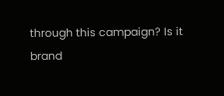through this campaign? Is it brand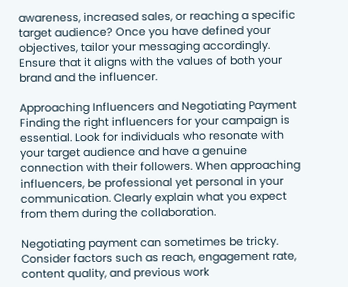awareness, increased sales, or reaching a specific target audience? Once you have defined your objectives, tailor your messaging accordingly. Ensure that it aligns with the values of both your brand and the influencer.

Approaching Influencers and Negotiating Payment
Finding the right influencers for your campaign is essential. Look for individuals who resonate with your target audience and have a genuine connection with their followers. When approaching influencers, be professional yet personal in your communication. Clearly explain what you expect from them during the collaboration.

Negotiating payment can sometimes be tricky. Consider factors such as reach, engagement rate, content quality, and previous work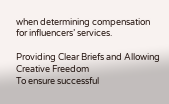when determining compensation for influencers’ services.

Providing Clear Briefs and Allowing Creative Freedom
To ensure successful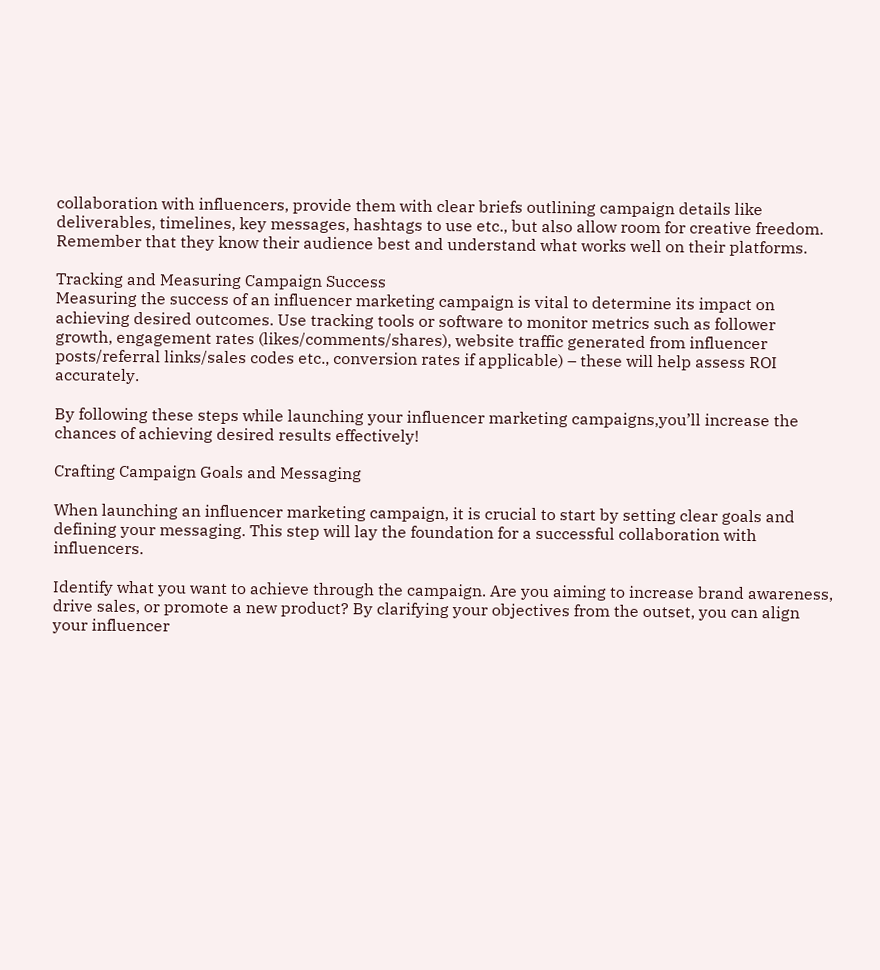collaboration with influencers, provide them with clear briefs outlining campaign details like deliverables, timelines, key messages, hashtags to use etc., but also allow room for creative freedom. Remember that they know their audience best and understand what works well on their platforms.

Tracking and Measuring Campaign Success
Measuring the success of an influencer marketing campaign is vital to determine its impact on achieving desired outcomes. Use tracking tools or software to monitor metrics such as follower growth, engagement rates (likes/comments/shares), website traffic generated from influencer posts/referral links/sales codes etc., conversion rates if applicable) – these will help assess ROI accurately.

By following these steps while launching your influencer marketing campaigns,you’ll increase the chances of achieving desired results effectively!

Crafting Campaign Goals and Messaging

When launching an influencer marketing campaign, it is crucial to start by setting clear goals and defining your messaging. This step will lay the foundation for a successful collaboration with influencers.

Identify what you want to achieve through the campaign. Are you aiming to increase brand awareness, drive sales, or promote a new product? By clarifying your objectives from the outset, you can align your influencer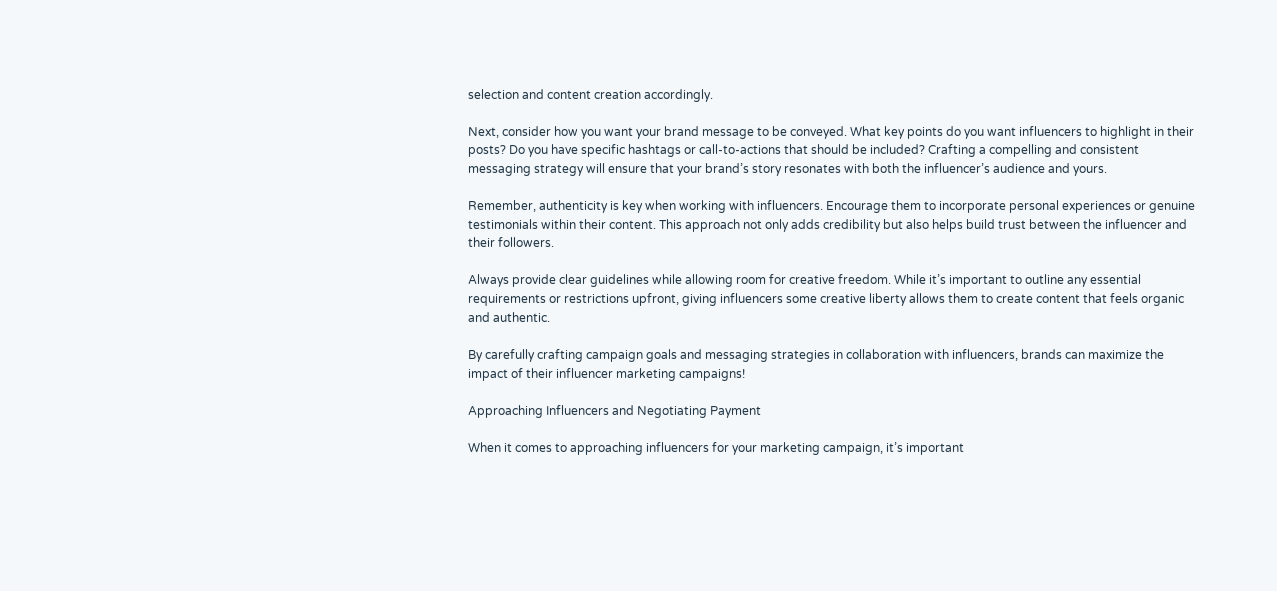selection and content creation accordingly.

Next, consider how you want your brand message to be conveyed. What key points do you want influencers to highlight in their posts? Do you have specific hashtags or call-to-actions that should be included? Crafting a compelling and consistent messaging strategy will ensure that your brand’s story resonates with both the influencer’s audience and yours.

Remember, authenticity is key when working with influencers. Encourage them to incorporate personal experiences or genuine testimonials within their content. This approach not only adds credibility but also helps build trust between the influencer and their followers.

Always provide clear guidelines while allowing room for creative freedom. While it’s important to outline any essential requirements or restrictions upfront, giving influencers some creative liberty allows them to create content that feels organic and authentic.

By carefully crafting campaign goals and messaging strategies in collaboration with influencers, brands can maximize the impact of their influencer marketing campaigns!

Approaching Influencers and Negotiating Payment

When it comes to approaching influencers for your marketing campaign, it’s important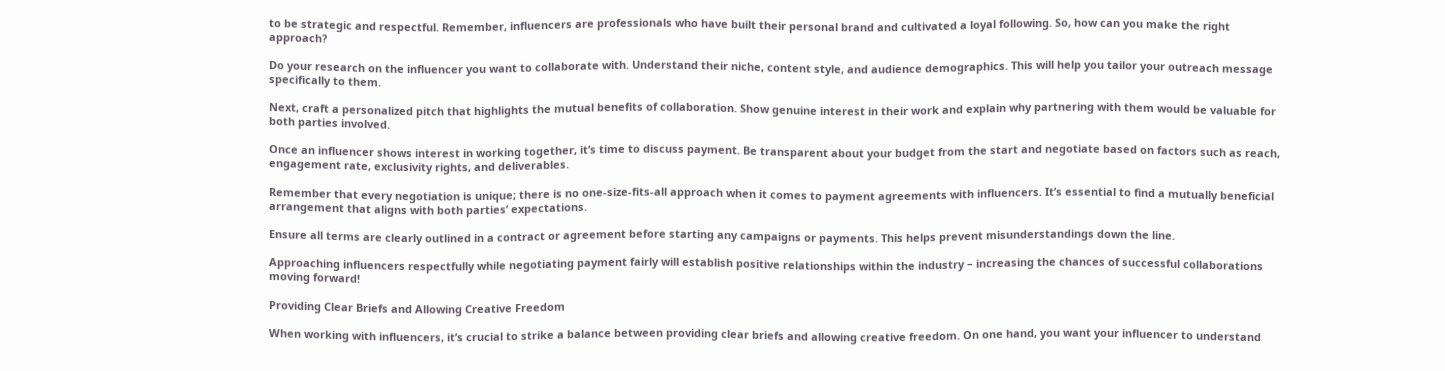to be strategic and respectful. Remember, influencers are professionals who have built their personal brand and cultivated a loyal following. So, how can you make the right approach?

Do your research on the influencer you want to collaborate with. Understand their niche, content style, and audience demographics. This will help you tailor your outreach message specifically to them.

Next, craft a personalized pitch that highlights the mutual benefits of collaboration. Show genuine interest in their work and explain why partnering with them would be valuable for both parties involved.

Once an influencer shows interest in working together, it’s time to discuss payment. Be transparent about your budget from the start and negotiate based on factors such as reach, engagement rate, exclusivity rights, and deliverables.

Remember that every negotiation is unique; there is no one-size-fits-all approach when it comes to payment agreements with influencers. It’s essential to find a mutually beneficial arrangement that aligns with both parties’ expectations.

Ensure all terms are clearly outlined in a contract or agreement before starting any campaigns or payments. This helps prevent misunderstandings down the line.

Approaching influencers respectfully while negotiating payment fairly will establish positive relationships within the industry – increasing the chances of successful collaborations moving forward!

Providing Clear Briefs and Allowing Creative Freedom

When working with influencers, it’s crucial to strike a balance between providing clear briefs and allowing creative freedom. On one hand, you want your influencer to understand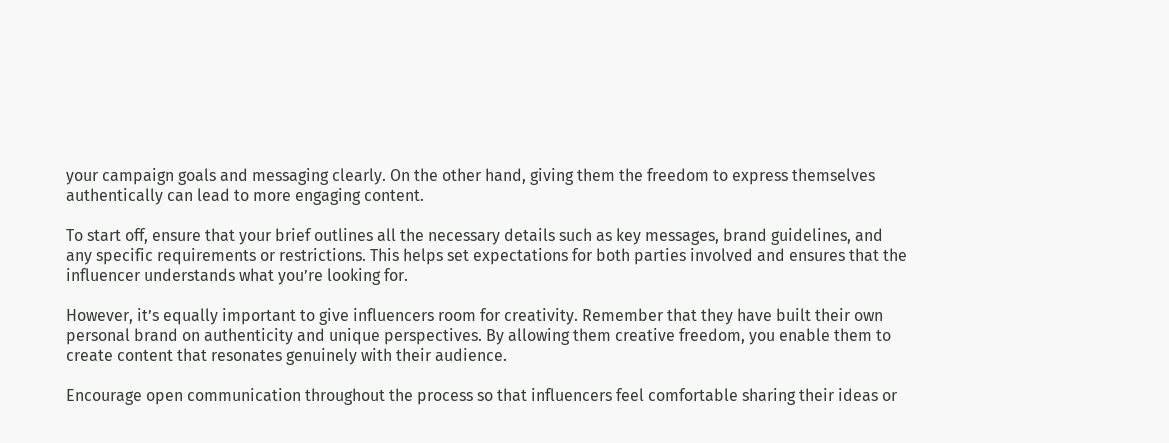your campaign goals and messaging clearly. On the other hand, giving them the freedom to express themselves authentically can lead to more engaging content.

To start off, ensure that your brief outlines all the necessary details such as key messages, brand guidelines, and any specific requirements or restrictions. This helps set expectations for both parties involved and ensures that the influencer understands what you’re looking for.

However, it’s equally important to give influencers room for creativity. Remember that they have built their own personal brand on authenticity and unique perspectives. By allowing them creative freedom, you enable them to create content that resonates genuinely with their audience.

Encourage open communication throughout the process so that influencers feel comfortable sharing their ideas or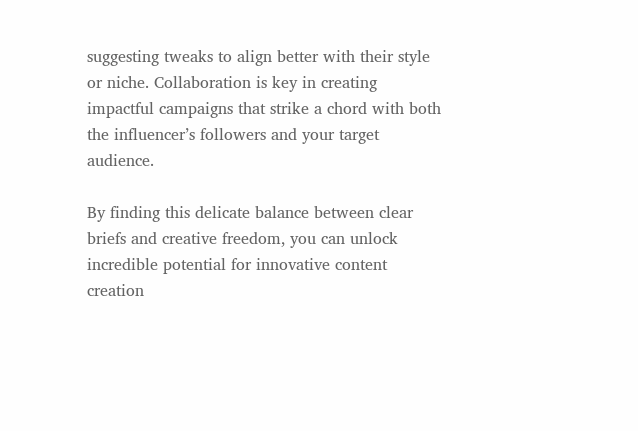suggesting tweaks to align better with their style or niche. Collaboration is key in creating impactful campaigns that strike a chord with both the influencer’s followers and your target audience.

By finding this delicate balance between clear briefs and creative freedom, you can unlock incredible potential for innovative content creation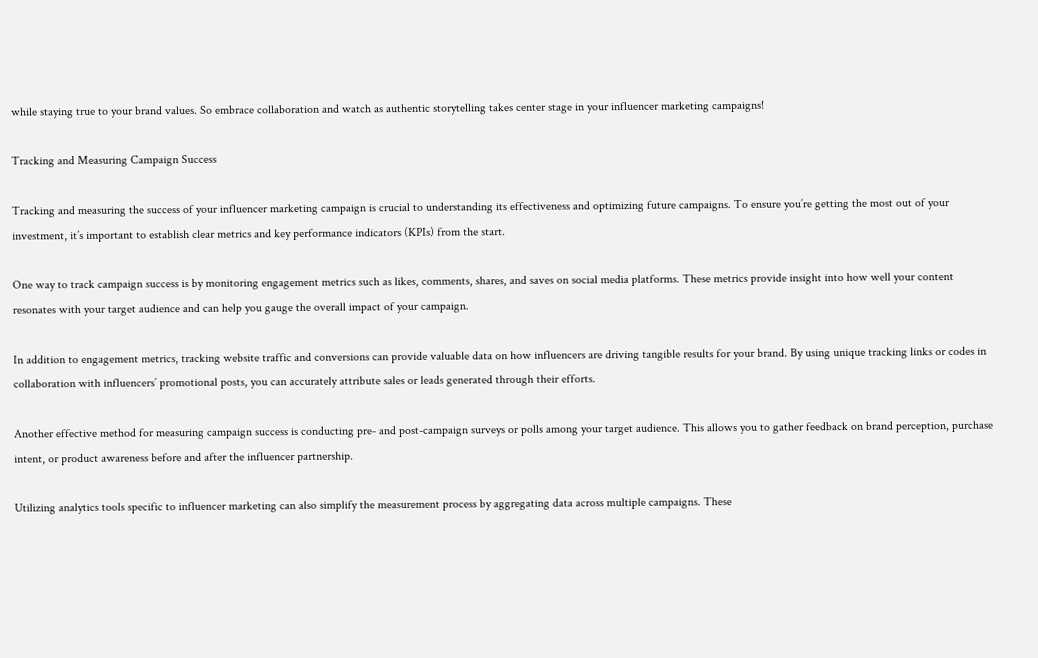while staying true to your brand values. So embrace collaboration and watch as authentic storytelling takes center stage in your influencer marketing campaigns!

Tracking and Measuring Campaign Success

Tracking and measuring the success of your influencer marketing campaign is crucial to understanding its effectiveness and optimizing future campaigns. To ensure you’re getting the most out of your investment, it’s important to establish clear metrics and key performance indicators (KPIs) from the start.

One way to track campaign success is by monitoring engagement metrics such as likes, comments, shares, and saves on social media platforms. These metrics provide insight into how well your content resonates with your target audience and can help you gauge the overall impact of your campaign.

In addition to engagement metrics, tracking website traffic and conversions can provide valuable data on how influencers are driving tangible results for your brand. By using unique tracking links or codes in collaboration with influencers’ promotional posts, you can accurately attribute sales or leads generated through their efforts.

Another effective method for measuring campaign success is conducting pre- and post-campaign surveys or polls among your target audience. This allows you to gather feedback on brand perception, purchase intent, or product awareness before and after the influencer partnership.

Utilizing analytics tools specific to influencer marketing can also simplify the measurement process by aggregating data across multiple campaigns. These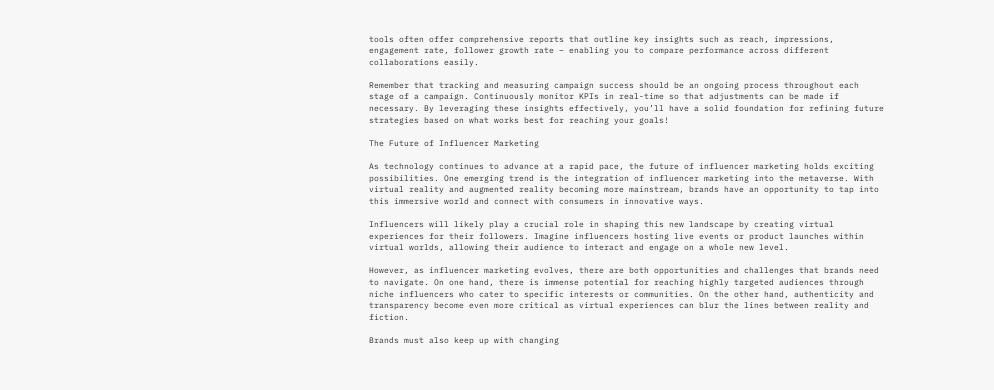tools often offer comprehensive reports that outline key insights such as reach, impressions, engagement rate, follower growth rate – enabling you to compare performance across different collaborations easily.

Remember that tracking and measuring campaign success should be an ongoing process throughout each stage of a campaign. Continuously monitor KPIs in real-time so that adjustments can be made if necessary. By leveraging these insights effectively, you’ll have a solid foundation for refining future strategies based on what works best for reaching your goals!

The Future of Influencer Marketing

As technology continues to advance at a rapid pace, the future of influencer marketing holds exciting possibilities. One emerging trend is the integration of influencer marketing into the metaverse. With virtual reality and augmented reality becoming more mainstream, brands have an opportunity to tap into this immersive world and connect with consumers in innovative ways.

Influencers will likely play a crucial role in shaping this new landscape by creating virtual experiences for their followers. Imagine influencers hosting live events or product launches within virtual worlds, allowing their audience to interact and engage on a whole new level.

However, as influencer marketing evolves, there are both opportunities and challenges that brands need to navigate. On one hand, there is immense potential for reaching highly targeted audiences through niche influencers who cater to specific interests or communities. On the other hand, authenticity and transparency become even more critical as virtual experiences can blur the lines between reality and fiction.

Brands must also keep up with changing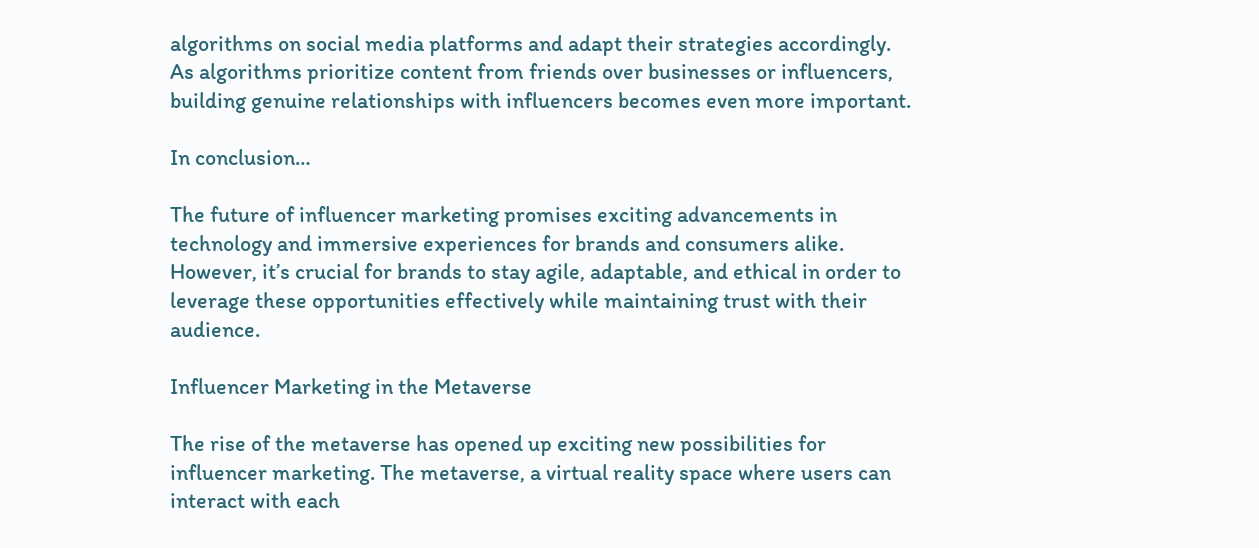algorithms on social media platforms and adapt their strategies accordingly. As algorithms prioritize content from friends over businesses or influencers, building genuine relationships with influencers becomes even more important.

In conclusion…

The future of influencer marketing promises exciting advancements in technology and immersive experiences for brands and consumers alike. However, it’s crucial for brands to stay agile, adaptable, and ethical in order to leverage these opportunities effectively while maintaining trust with their audience.

Influencer Marketing in the Metaverse

The rise of the metaverse has opened up exciting new possibilities for influencer marketing. The metaverse, a virtual reality space where users can interact with each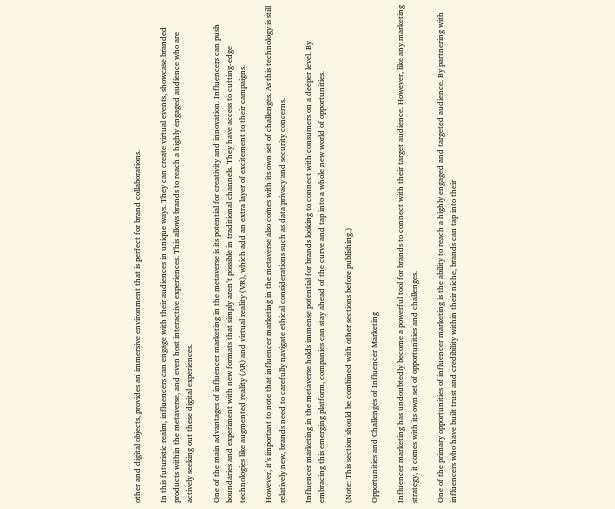other and digital objects, provides an immersive environment that is perfect for brand collaborations.

In this futuristic realm, influencers can engage with their audiences in unique ways. They can create virtual events, showcase branded products within the metaverse, and even host interactive experiences. This allows brands to reach a highly engaged audience who are actively seeking out these digital experiences.

One of the main advantages of influencer marketing in the metaverse is its potential for creativity and innovation. Influencers can push boundaries and experiment with new formats that simply aren’t possible in traditional channels. They have access to cutting-edge technologies like augmented reality (AR) and virtual reality (VR), which add an extra layer of excitement to their campaigns.

However, it’s important to note that influencer marketing in the metaverse also comes with its own set of challenges. As this technology is still relatively new, brands need to carefully navigate ethical considerations such as data privacy and security concerns.

Influencer marketing in the metaverse holds immense potential for brands looking to connect with consumers on a deeper level. By embracing this emerging platform, companies can stay ahead of the curve and tap into a whole new world of opportunities.

(Note: This section should be combined with other sections before publishing.)

Opportunities and Challenges of Influencer Marketing

Influencer marketing has undoubtedly become a powerful tool for brands to connect with their target audience. However, like any marketing strategy, it comes with its own set of opportunities and challenges.

One of the primary opportunities of influencer marketing is the ability to reach a highly engaged and targeted audience. By partnering with influencers who have built trust and credibility within their niche, brands can tap into their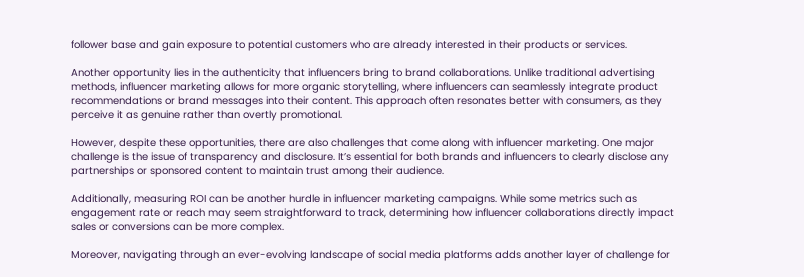follower base and gain exposure to potential customers who are already interested in their products or services.

Another opportunity lies in the authenticity that influencers bring to brand collaborations. Unlike traditional advertising methods, influencer marketing allows for more organic storytelling, where influencers can seamlessly integrate product recommendations or brand messages into their content. This approach often resonates better with consumers, as they perceive it as genuine rather than overtly promotional.

However, despite these opportunities, there are also challenges that come along with influencer marketing. One major challenge is the issue of transparency and disclosure. It’s essential for both brands and influencers to clearly disclose any partnerships or sponsored content to maintain trust among their audience.

Additionally, measuring ROI can be another hurdle in influencer marketing campaigns. While some metrics such as engagement rate or reach may seem straightforward to track, determining how influencer collaborations directly impact sales or conversions can be more complex.

Moreover, navigating through an ever-evolving landscape of social media platforms adds another layer of challenge for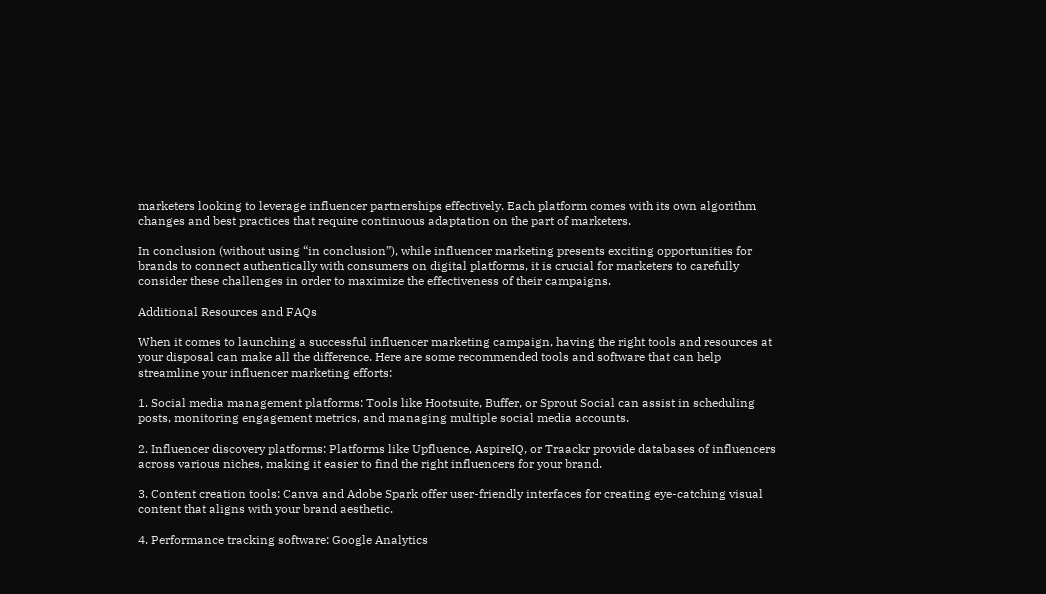marketers looking to leverage influencer partnerships effectively. Each platform comes with its own algorithm changes and best practices that require continuous adaptation on the part of marketers.

In conclusion (without using “in conclusion”), while influencer marketing presents exciting opportunities for brands to connect authentically with consumers on digital platforms, it is crucial for marketers to carefully consider these challenges in order to maximize the effectiveness of their campaigns.

Additional Resources and FAQs

When it comes to launching a successful influencer marketing campaign, having the right tools and resources at your disposal can make all the difference. Here are some recommended tools and software that can help streamline your influencer marketing efforts:

1. Social media management platforms: Tools like Hootsuite, Buffer, or Sprout Social can assist in scheduling posts, monitoring engagement metrics, and managing multiple social media accounts.

2. Influencer discovery platforms: Platforms like Upfluence, AspireIQ, or Traackr provide databases of influencers across various niches, making it easier to find the right influencers for your brand.

3. Content creation tools: Canva and Adobe Spark offer user-friendly interfaces for creating eye-catching visual content that aligns with your brand aesthetic.

4. Performance tracking software: Google Analytics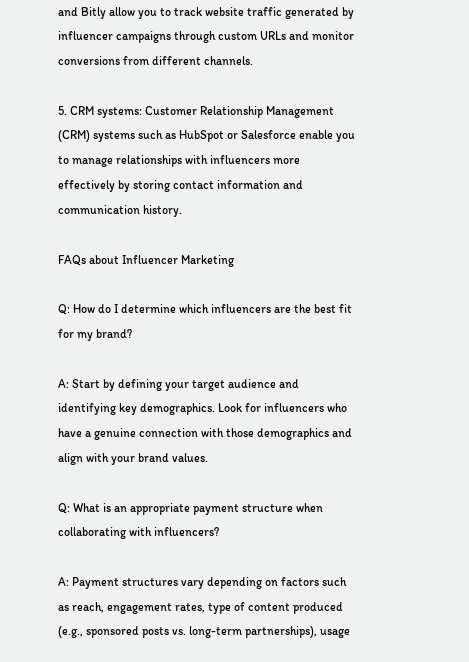and Bitly allow you to track website traffic generated by influencer campaigns through custom URLs and monitor conversions from different channels.

5. CRM systems: Customer Relationship Management (CRM) systems such as HubSpot or Salesforce enable you to manage relationships with influencers more effectively by storing contact information and communication history.

FAQs about Influencer Marketing

Q: How do I determine which influencers are the best fit for my brand?

A: Start by defining your target audience and identifying key demographics. Look for influencers who have a genuine connection with those demographics and align with your brand values.

Q: What is an appropriate payment structure when collaborating with influencers?

A: Payment structures vary depending on factors such as reach, engagement rates, type of content produced (e.g., sponsored posts vs. long-term partnerships), usage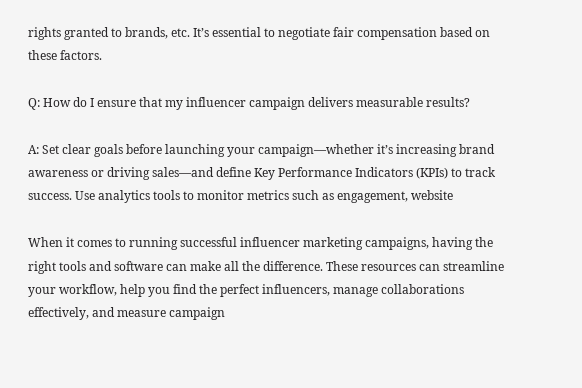rights granted to brands, etc. It’s essential to negotiate fair compensation based on these factors.

Q: How do I ensure that my influencer campaign delivers measurable results?

A: Set clear goals before launching your campaign—whether it’s increasing brand awareness or driving sales—and define Key Performance Indicators (KPIs) to track success. Use analytics tools to monitor metrics such as engagement, website

When it comes to running successful influencer marketing campaigns, having the right tools and software can make all the difference. These resources can streamline your workflow, help you find the perfect influencers, manage collaborations effectively, and measure campaign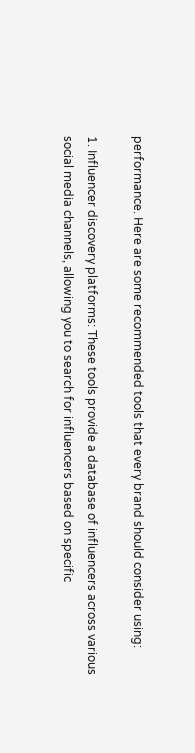performance. Here are some recommended tools that every brand should consider using:

1. Influencer discovery platforms: These tools provide a database of influencers across various social media channels, allowing you to search for influencers based on specific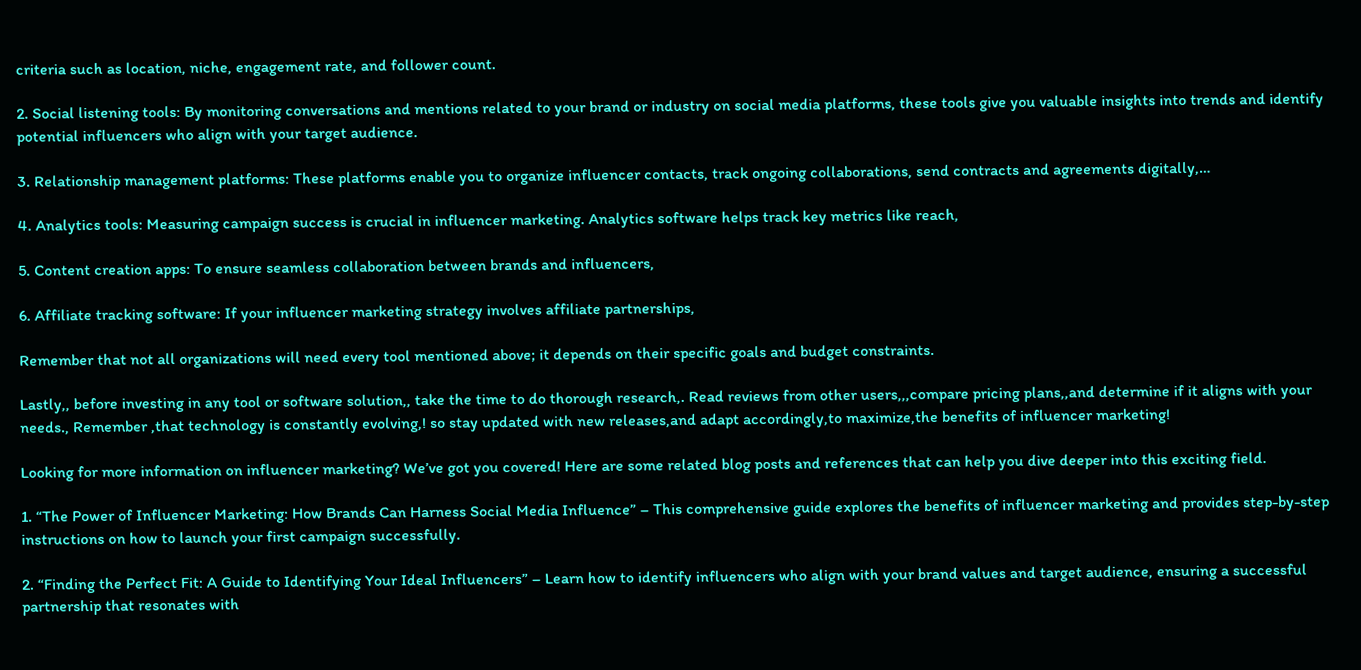criteria such as location, niche, engagement rate, and follower count.

2. Social listening tools: By monitoring conversations and mentions related to your brand or industry on social media platforms, these tools give you valuable insights into trends and identify potential influencers who align with your target audience.

3. Relationship management platforms: These platforms enable you to organize influencer contacts, track ongoing collaborations, send contracts and agreements digitally,…

4. Analytics tools: Measuring campaign success is crucial in influencer marketing. Analytics software helps track key metrics like reach,

5. Content creation apps: To ensure seamless collaboration between brands and influencers,

6. Affiliate tracking software: If your influencer marketing strategy involves affiliate partnerships,

Remember that not all organizations will need every tool mentioned above; it depends on their specific goals and budget constraints.

Lastly,, before investing in any tool or software solution,, take the time to do thorough research,. Read reviews from other users,,,compare pricing plans,,and determine if it aligns with your needs., Remember ,that technology is constantly evolving,! so stay updated with new releases,and adapt accordingly,to maximize,the benefits of influencer marketing!

Looking for more information on influencer marketing? We’ve got you covered! Here are some related blog posts and references that can help you dive deeper into this exciting field.

1. “The Power of Influencer Marketing: How Brands Can Harness Social Media Influence” – This comprehensive guide explores the benefits of influencer marketing and provides step-by-step instructions on how to launch your first campaign successfully.

2. “Finding the Perfect Fit: A Guide to Identifying Your Ideal Influencers” – Learn how to identify influencers who align with your brand values and target audience, ensuring a successful partnership that resonates with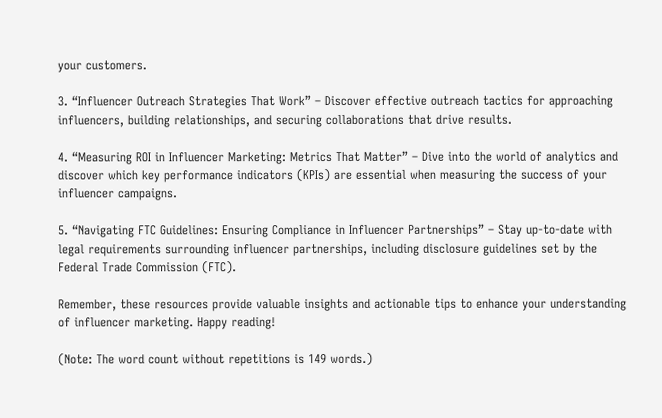your customers.

3. “Influencer Outreach Strategies That Work” – Discover effective outreach tactics for approaching influencers, building relationships, and securing collaborations that drive results.

4. “Measuring ROI in Influencer Marketing: Metrics That Matter” – Dive into the world of analytics and discover which key performance indicators (KPIs) are essential when measuring the success of your influencer campaigns.

5. “Navigating FTC Guidelines: Ensuring Compliance in Influencer Partnerships” – Stay up-to-date with legal requirements surrounding influencer partnerships, including disclosure guidelines set by the Federal Trade Commission (FTC).

Remember, these resources provide valuable insights and actionable tips to enhance your understanding of influencer marketing. Happy reading!

(Note: The word count without repetitions is 149 words.)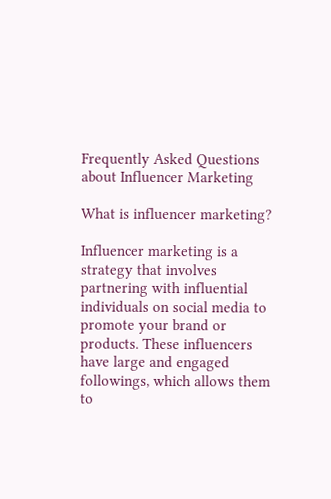Frequently Asked Questions about Influencer Marketing

What is influencer marketing?

Influencer marketing is a strategy that involves partnering with influential individuals on social media to promote your brand or products. These influencers have large and engaged followings, which allows them to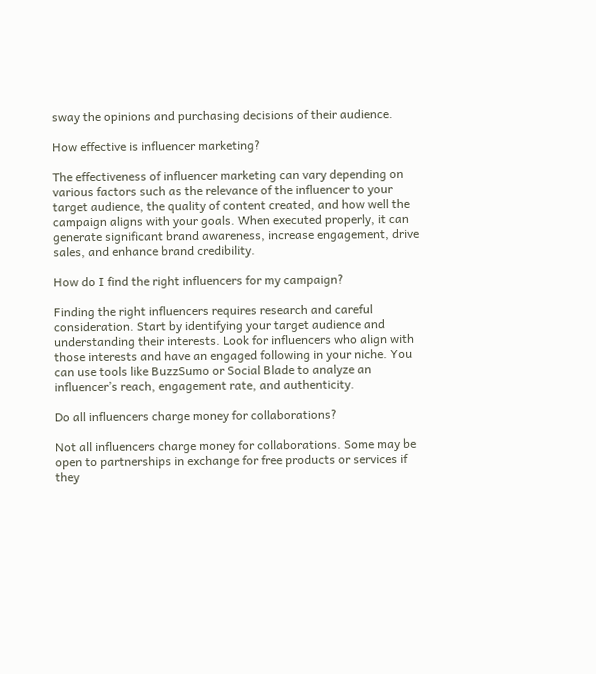sway the opinions and purchasing decisions of their audience.

How effective is influencer marketing?

The effectiveness of influencer marketing can vary depending on various factors such as the relevance of the influencer to your target audience, the quality of content created, and how well the campaign aligns with your goals. When executed properly, it can generate significant brand awareness, increase engagement, drive sales, and enhance brand credibility.

How do I find the right influencers for my campaign?

Finding the right influencers requires research and careful consideration. Start by identifying your target audience and understanding their interests. Look for influencers who align with those interests and have an engaged following in your niche. You can use tools like BuzzSumo or Social Blade to analyze an influencer’s reach, engagement rate, and authenticity.

Do all influencers charge money for collaborations?

Not all influencers charge money for collaborations. Some may be open to partnerships in exchange for free products or services if they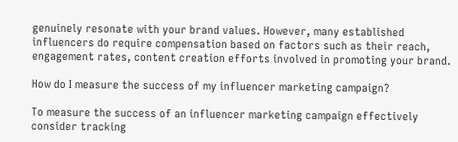genuinely resonate with your brand values. However, many established influencers do require compensation based on factors such as their reach, engagement rates, content creation efforts involved in promoting your brand.

How do I measure the success of my influencer marketing campaign?

To measure the success of an influencer marketing campaign effectively consider tracking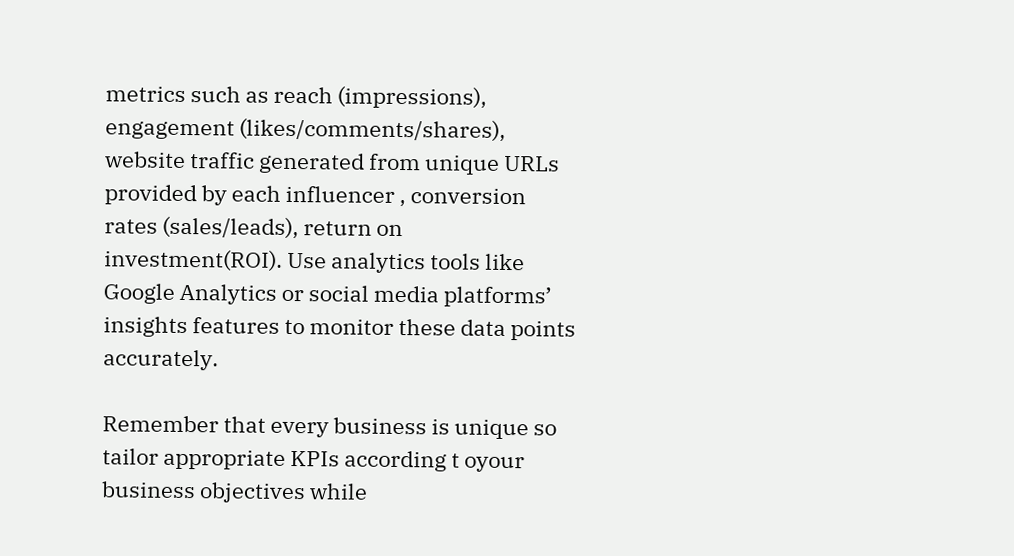metrics such as reach (impressions), engagement (likes/comments/shares), website traffic generated from unique URLs provided by each influencer , conversion rates (sales/leads), return on investment(ROI). Use analytics tools like Google Analytics or social media platforms’ insights features to monitor these data points accurately.

Remember that every business is unique so tailor appropriate KPIs according t oyour business objectives while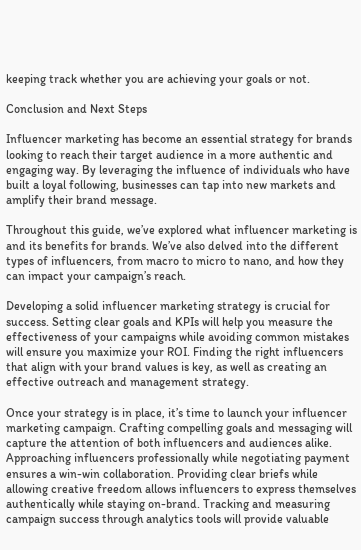keeping track whether you are achieving your goals or not.

Conclusion and Next Steps

Influencer marketing has become an essential strategy for brands looking to reach their target audience in a more authentic and engaging way. By leveraging the influence of individuals who have built a loyal following, businesses can tap into new markets and amplify their brand message.

Throughout this guide, we’ve explored what influencer marketing is and its benefits for brands. We’ve also delved into the different types of influencers, from macro to micro to nano, and how they can impact your campaign’s reach.

Developing a solid influencer marketing strategy is crucial for success. Setting clear goals and KPIs will help you measure the effectiveness of your campaigns while avoiding common mistakes will ensure you maximize your ROI. Finding the right influencers that align with your brand values is key, as well as creating an effective outreach and management strategy.

Once your strategy is in place, it’s time to launch your influencer marketing campaign. Crafting compelling goals and messaging will capture the attention of both influencers and audiences alike. Approaching influencers professionally while negotiating payment ensures a win-win collaboration. Providing clear briefs while allowing creative freedom allows influencers to express themselves authentically while staying on-brand. Tracking and measuring campaign success through analytics tools will provide valuable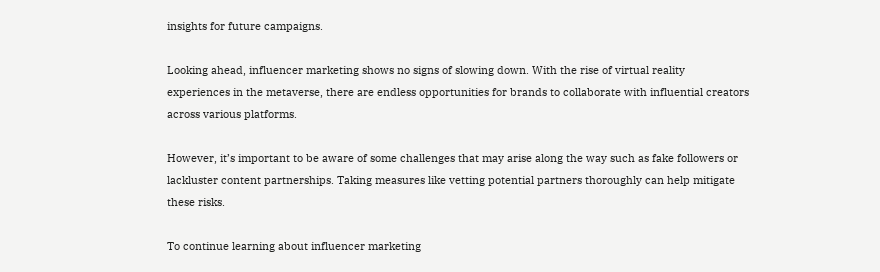insights for future campaigns.

Looking ahead, influencer marketing shows no signs of slowing down. With the rise of virtual reality experiences in the metaverse, there are endless opportunities for brands to collaborate with influential creators across various platforms.

However, it’s important to be aware of some challenges that may arise along the way such as fake followers or lackluster content partnerships. Taking measures like vetting potential partners thoroughly can help mitigate these risks.

To continue learning about influencer marketing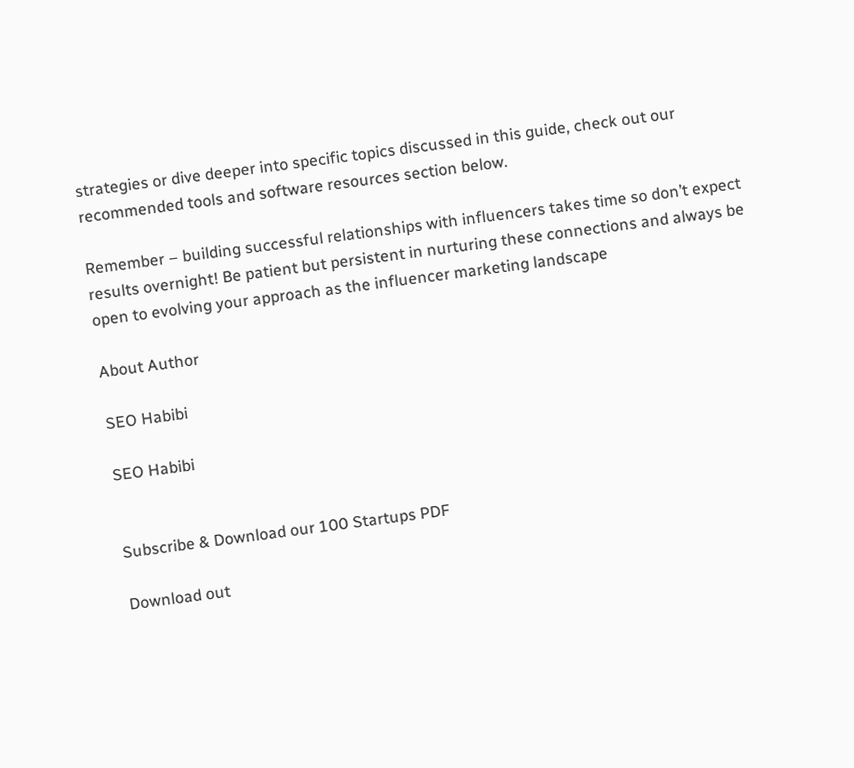strategies or dive deeper into specific topics discussed in this guide, check out our recommended tools and software resources section below.

Remember – building successful relationships with influencers takes time so don’t expect results overnight! Be patient but persistent in nurturing these connections and always be open to evolving your approach as the influencer marketing landscape

About Author

SEO Habibi

SEO Habibi


Subscribe & Download our 100 Startups PDF

Download out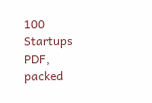100 Startups PDF, packed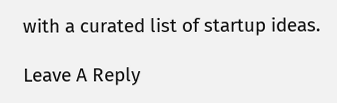with a curated list of startup ideas.

Leave A Reply